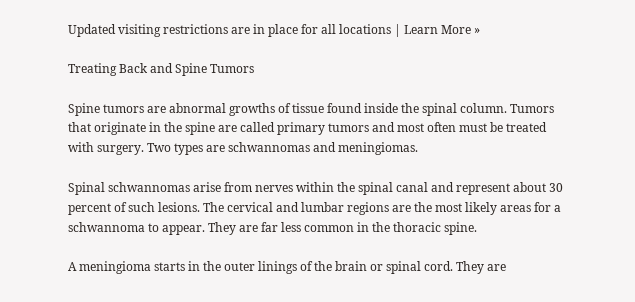Updated visiting restrictions are in place for all locations | Learn More »

Treating Back and Spine Tumors

Spine tumors are abnormal growths of tissue found inside the spinal column. Tumors that originate in the spine are called primary tumors and most often must be treated with surgery. Two types are schwannomas and meningiomas.

Spinal schwannomas arise from nerves within the spinal canal and represent about 30 percent of such lesions. The cervical and lumbar regions are the most likely areas for a schwannoma to appear. They are far less common in the thoracic spine.

A meningioma starts in the outer linings of the brain or spinal cord. They are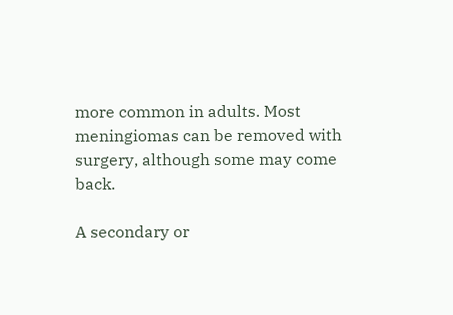more common in adults. Most meningiomas can be removed with surgery, although some may come back.

A secondary or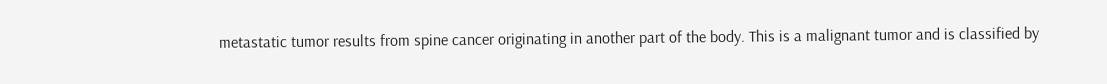metastatic tumor results from spine cancer originating in another part of the body. This is a malignant tumor and is classified by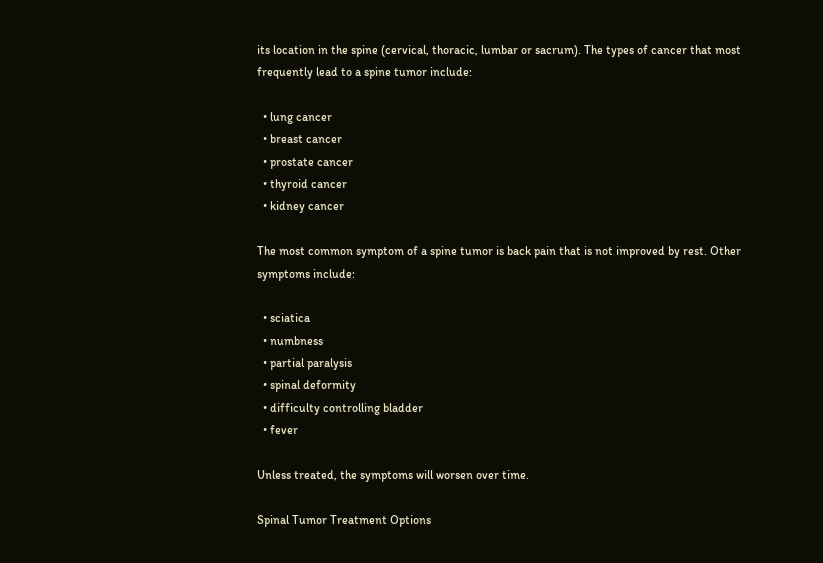its location in the spine (cervical, thoracic, lumbar or sacrum). The types of cancer that most frequently lead to a spine tumor include:

  • lung cancer
  • breast cancer
  • prostate cancer
  • thyroid cancer
  • kidney cancer

The most common symptom of a spine tumor is back pain that is not improved by rest. Other symptoms include:

  • sciatica
  • numbness
  • partial paralysis
  • spinal deformity
  • difficulty controlling bladder
  • fever

Unless treated, the symptoms will worsen over time.

Spinal Tumor Treatment Options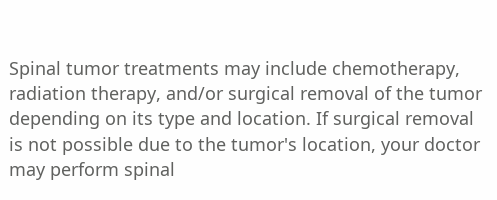Spinal tumor treatments may include chemotherapy, radiation therapy, and/or surgical removal of the tumor depending on its type and location. If surgical removal is not possible due to the tumor's location, your doctor may perform spinal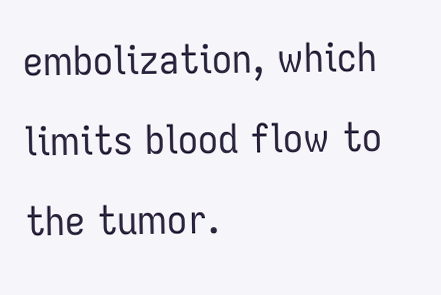embolization, which limits blood flow to the tumor.